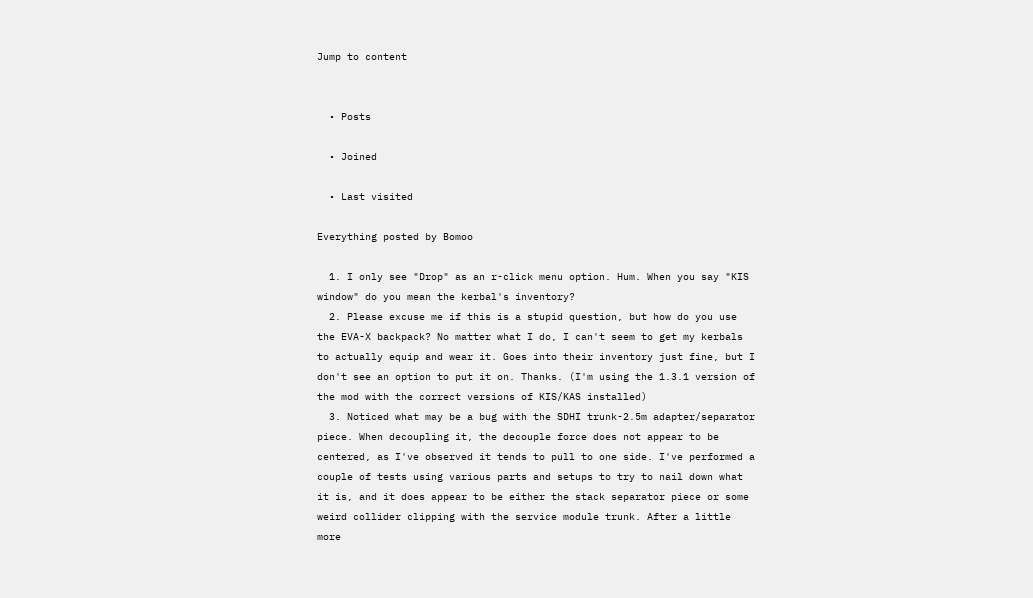Jump to content


  • Posts

  • Joined

  • Last visited

Everything posted by Bomoo

  1. I only see "Drop" as an r-click menu option. Hum. When you say "KIS window" do you mean the kerbal's inventory?
  2. Please excuse me if this is a stupid question, but how do you use the EVA-X backpack? No matter what I do, I can't seem to get my kerbals to actually equip and wear it. Goes into their inventory just fine, but I don't see an option to put it on. Thanks. (I'm using the 1.3.1 version of the mod with the correct versions of KIS/KAS installed)
  3. Noticed what may be a bug with the SDHI trunk-2.5m adapter/separator piece. When decoupling it, the decouple force does not appear to be centered, as I've observed it tends to pull to one side. I've performed a couple of tests using various parts and setups to try to nail down what it is, and it does appear to be either the stack separator piece or some weird collider clipping with the service module trunk. After a little more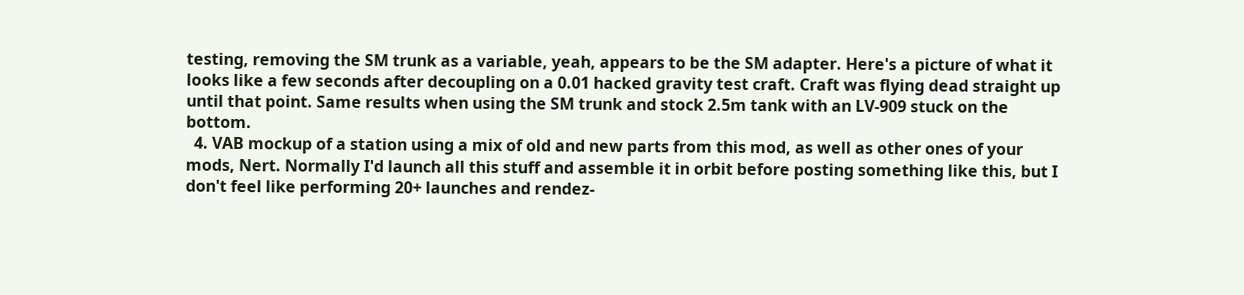testing, removing the SM trunk as a variable, yeah, appears to be the SM adapter. Here's a picture of what it looks like a few seconds after decoupling on a 0.01 hacked gravity test craft. Craft was flying dead straight up until that point. Same results when using the SM trunk and stock 2.5m tank with an LV-909 stuck on the bottom.
  4. VAB mockup of a station using a mix of old and new parts from this mod, as well as other ones of your mods, Nert. Normally I'd launch all this stuff and assemble it in orbit before posting something like this, but I don't feel like performing 20+ launches and rendez-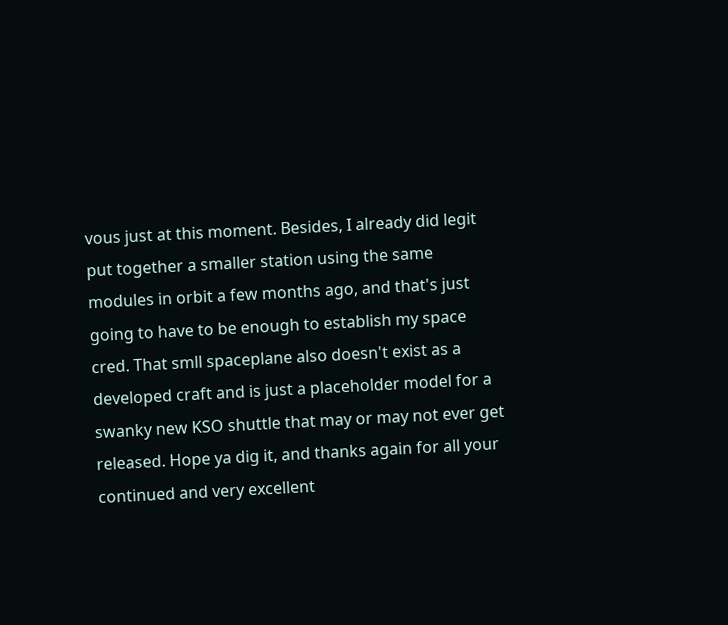vous just at this moment. Besides, I already did legit put together a smaller station using the same modules in orbit a few months ago, and that's just going to have to be enough to establish my space cred. That smll spaceplane also doesn't exist as a developed craft and is just a placeholder model for a swanky new KSO shuttle that may or may not ever get released. Hope ya dig it, and thanks again for all your continued and very excellent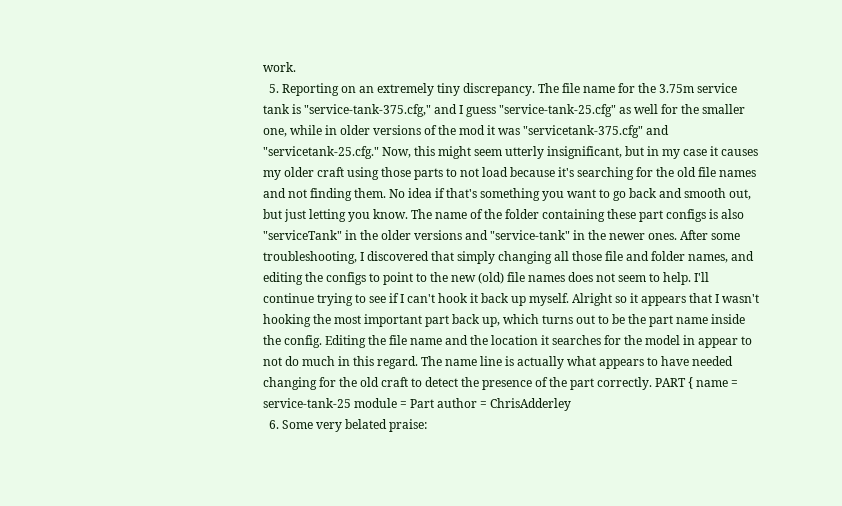work.
  5. Reporting on an extremely tiny discrepancy. The file name for the 3.75m service tank is "service-tank-375.cfg," and I guess "service-tank-25.cfg" as well for the smaller one, while in older versions of the mod it was "servicetank-375.cfg" and "servicetank-25.cfg." Now, this might seem utterly insignificant, but in my case it causes my older craft using those parts to not load because it's searching for the old file names and not finding them. No idea if that's something you want to go back and smooth out, but just letting you know. The name of the folder containing these part configs is also "serviceTank" in the older versions and "service-tank" in the newer ones. After some troubleshooting, I discovered that simply changing all those file and folder names, and editing the configs to point to the new (old) file names does not seem to help. I'll continue trying to see if I can't hook it back up myself. Alright so it appears that I wasn't hooking the most important part back up, which turns out to be the part name inside the config. Editing the file name and the location it searches for the model in appear to not do much in this regard. The name line is actually what appears to have needed changing for the old craft to detect the presence of the part correctly. PART { name = service-tank-25 module = Part author = ChrisAdderley
  6. Some very belated praise: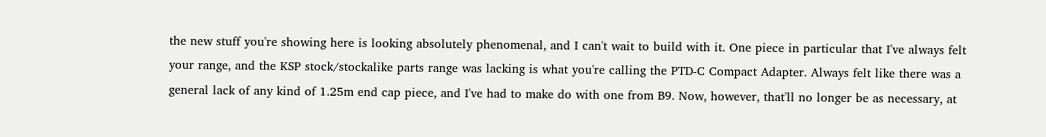the new stuff you're showing here is looking absolutely phenomenal, and I can't wait to build with it. One piece in particular that I've always felt your range, and the KSP stock/stockalike parts range was lacking is what you're calling the PTD-C Compact Adapter. Always felt like there was a general lack of any kind of 1.25m end cap piece, and I've had to make do with one from B9. Now, however, that'll no longer be as necessary, at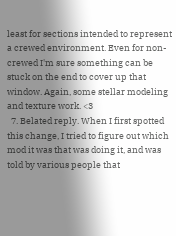least for sections intended to represent a crewed environment. Even for non-crewed I'm sure something can be stuck on the end to cover up that window. Again, some stellar modeling and texture work. <3
  7. Belated reply. When I first spotted this change, I tried to figure out which mod it was that was doing it, and was told by various people that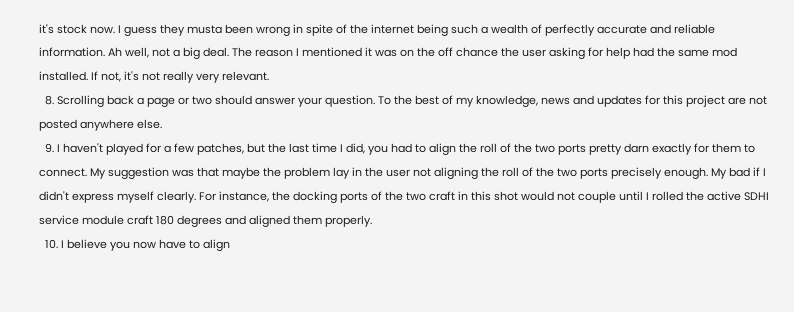it's stock now. I guess they musta been wrong in spite of the internet being such a wealth of perfectly accurate and reliable information. Ah well, not a big deal. The reason I mentioned it was on the off chance the user asking for help had the same mod installed. If not, it's not really very relevant.
  8. Scrolling back a page or two should answer your question. To the best of my knowledge, news and updates for this project are not posted anywhere else.
  9. I haven't played for a few patches, but the last time I did, you had to align the roll of the two ports pretty darn exactly for them to connect. My suggestion was that maybe the problem lay in the user not aligning the roll of the two ports precisely enough. My bad if I didn't express myself clearly. For instance, the docking ports of the two craft in this shot would not couple until I rolled the active SDHI service module craft 180 degrees and aligned them properly.
  10. I believe you now have to align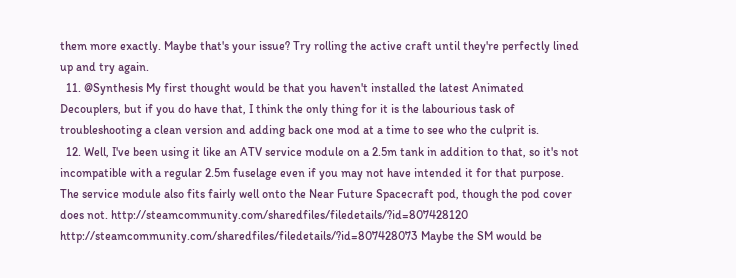them more exactly. Maybe that's your issue? Try rolling the active craft until they're perfectly lined up and try again.
  11. @Synthesis My first thought would be that you haven't installed the latest Animated Decouplers, but if you do have that, I think the only thing for it is the labourious task of troubleshooting a clean version and adding back one mod at a time to see who the culprit is.
  12. Well, I've been using it like an ATV service module on a 2.5m tank in addition to that, so it's not incompatible with a regular 2.5m fuselage even if you may not have intended it for that purpose. The service module also fits fairly well onto the Near Future Spacecraft pod, though the pod cover does not. http://steamcommunity.com/sharedfiles/filedetails/?id=807428120 http://steamcommunity.com/sharedfiles/filedetails/?id=807428073 Maybe the SM would be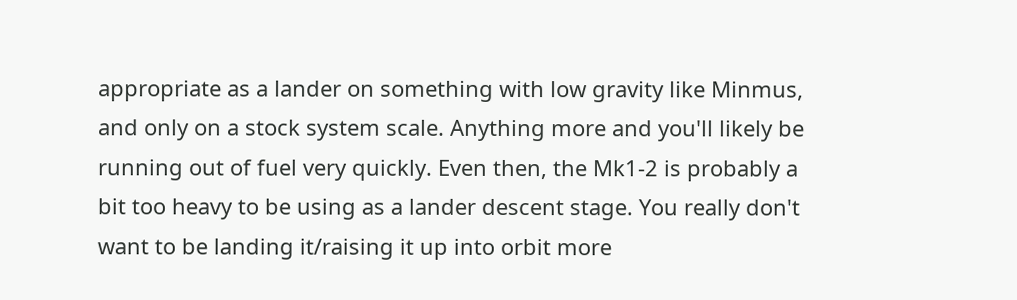appropriate as a lander on something with low gravity like Minmus, and only on a stock system scale. Anything more and you'll likely be running out of fuel very quickly. Even then, the Mk1-2 is probably a bit too heavy to be using as a lander descent stage. You really don't want to be landing it/raising it up into orbit more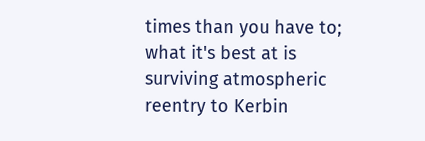times than you have to; what it's best at is surviving atmospheric reentry to Kerbin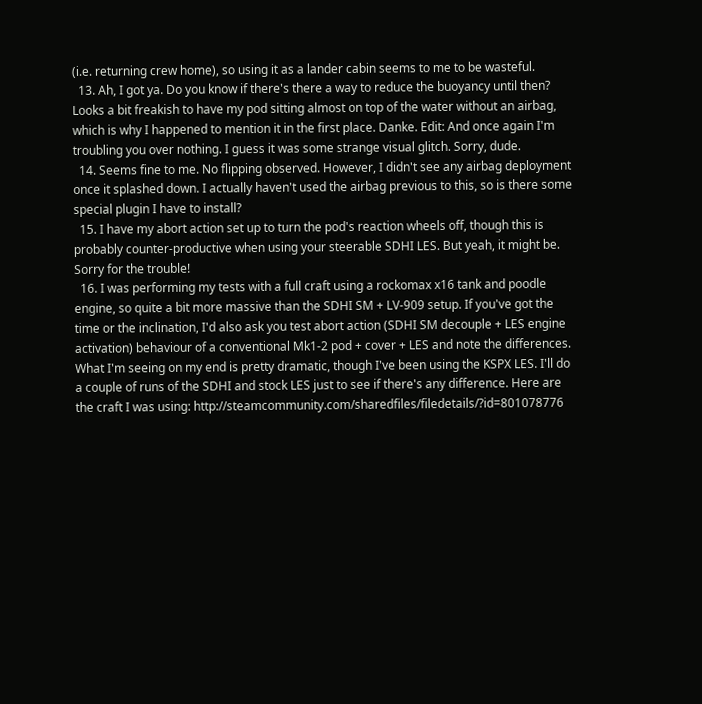(i.e. returning crew home), so using it as a lander cabin seems to me to be wasteful.
  13. Ah, I got ya. Do you know if there's there a way to reduce the buoyancy until then? Looks a bit freakish to have my pod sitting almost on top of the water without an airbag, which is why I happened to mention it in the first place. Danke. Edit: And once again I'm troubling you over nothing. I guess it was some strange visual glitch. Sorry, dude.
  14. Seems fine to me. No flipping observed. However, I didn't see any airbag deployment once it splashed down. I actually haven't used the airbag previous to this, so is there some special plugin I have to install?
  15. I have my abort action set up to turn the pod's reaction wheels off, though this is probably counter-productive when using your steerable SDHI LES. But yeah, it might be. Sorry for the trouble!
  16. I was performing my tests with a full craft using a rockomax x16 tank and poodle engine, so quite a bit more massive than the SDHI SM + LV-909 setup. If you've got the time or the inclination, I'd also ask you test abort action (SDHI SM decouple + LES engine activation) behaviour of a conventional Mk1-2 pod + cover + LES and note the differences. What I'm seeing on my end is pretty dramatic, though I've been using the KSPX LES. I'll do a couple of runs of the SDHI and stock LES just to see if there's any difference. Here are the craft I was using: http://steamcommunity.com/sharedfiles/filedetails/?id=801078776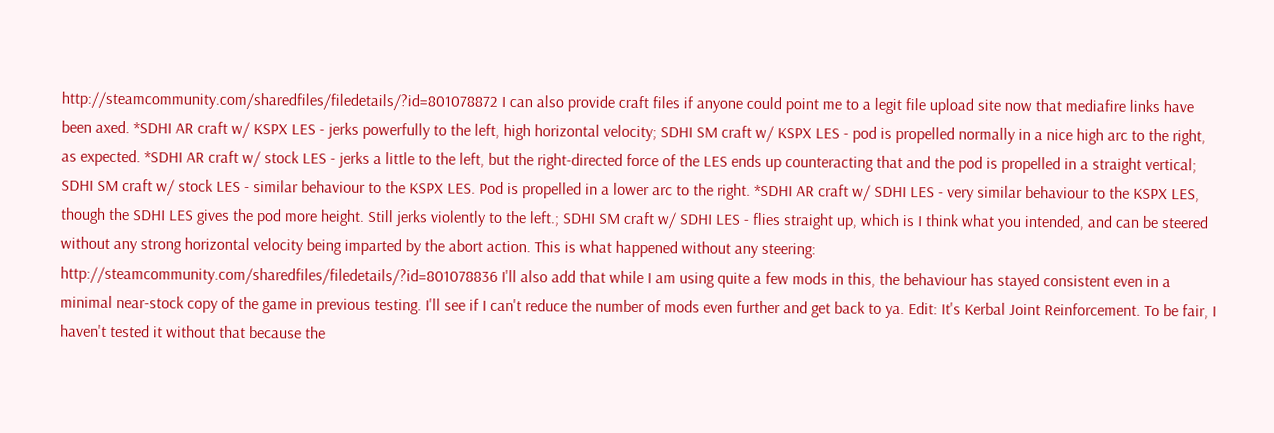http://steamcommunity.com/sharedfiles/filedetails/?id=801078872 I can also provide craft files if anyone could point me to a legit file upload site now that mediafire links have been axed. *SDHI AR craft w/ KSPX LES - jerks powerfully to the left, high horizontal velocity; SDHI SM craft w/ KSPX LES - pod is propelled normally in a nice high arc to the right, as expected. *SDHI AR craft w/ stock LES - jerks a little to the left, but the right-directed force of the LES ends up counteracting that and the pod is propelled in a straight vertical; SDHI SM craft w/ stock LES - similar behaviour to the KSPX LES. Pod is propelled in a lower arc to the right. *SDHI AR craft w/ SDHI LES - very similar behaviour to the KSPX LES, though the SDHI LES gives the pod more height. Still jerks violently to the left.; SDHI SM craft w/ SDHI LES - flies straight up, which is I think what you intended, and can be steered without any strong horizontal velocity being imparted by the abort action. This is what happened without any steering: http://steamcommunity.com/sharedfiles/filedetails/?id=801078836 I'll also add that while I am using quite a few mods in this, the behaviour has stayed consistent even in a minimal near-stock copy of the game in previous testing. I'll see if I can't reduce the number of mods even further and get back to ya. Edit: It's Kerbal Joint Reinforcement. To be fair, I haven't tested it without that because the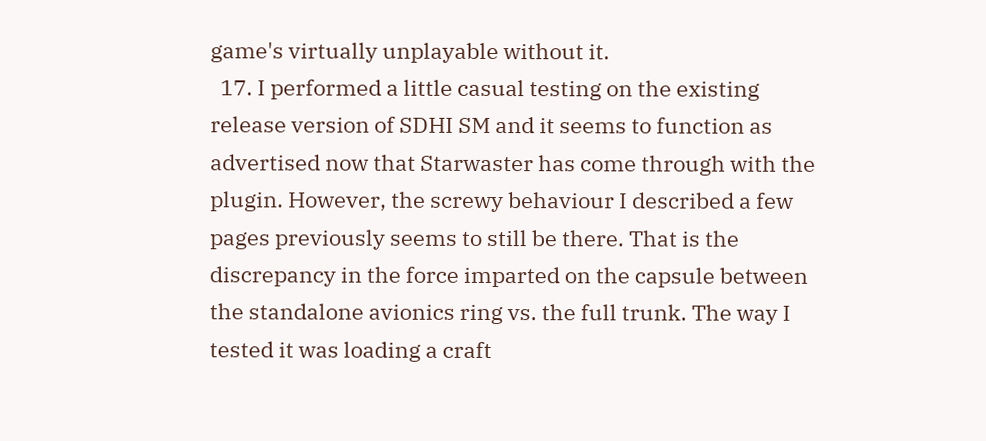game's virtually unplayable without it.
  17. I performed a little casual testing on the existing release version of SDHI SM and it seems to function as advertised now that Starwaster has come through with the plugin. However, the screwy behaviour I described a few pages previously seems to still be there. That is the discrepancy in the force imparted on the capsule between the standalone avionics ring vs. the full trunk. The way I tested it was loading a craft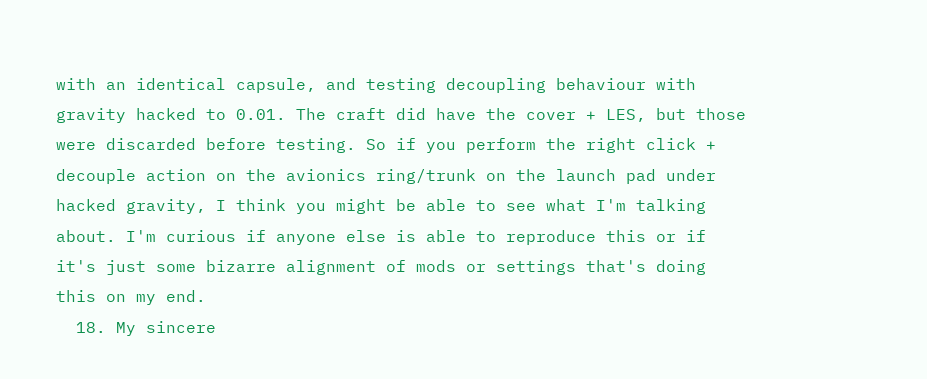with an identical capsule, and testing decoupling behaviour with gravity hacked to 0.01. The craft did have the cover + LES, but those were discarded before testing. So if you perform the right click + decouple action on the avionics ring/trunk on the launch pad under hacked gravity, I think you might be able to see what I'm talking about. I'm curious if anyone else is able to reproduce this or if it's just some bizarre alignment of mods or settings that's doing this on my end.
  18. My sincere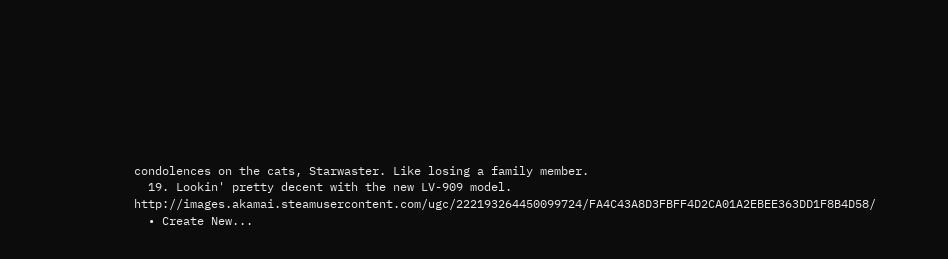condolences on the cats, Starwaster. Like losing a family member.
  19. Lookin' pretty decent with the new LV-909 model. http://images.akamai.steamusercontent.com/ugc/222193264450099724/FA4C43A8D3FBFF4D2CA01A2EBEE363DD1F8B4D58/
  • Create New...